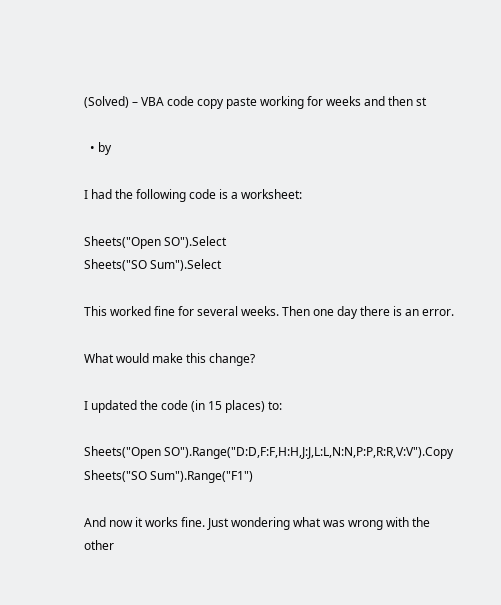(Solved) – VBA code copy paste working for weeks and then st

  • by

I had the following code is a worksheet:

Sheets("Open SO").Select
Sheets("SO Sum").Select

This worked fine for several weeks. Then one day there is an error.

What would make this change?

I updated the code (in 15 places) to:

Sheets("Open SO").Range("D:D,F:F,H:H,J:J,L:L,N:N,P:P,R:R,V:V").Copy Sheets("SO Sum").Range("F1")

And now it works fine. Just wondering what was wrong with the other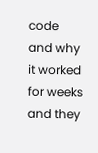code and why it worked for weeks and they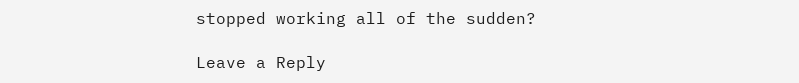stopped working all of the sudden?

Leave a Reply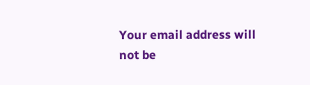Your email address will not be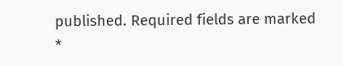published. Required fields are marked *